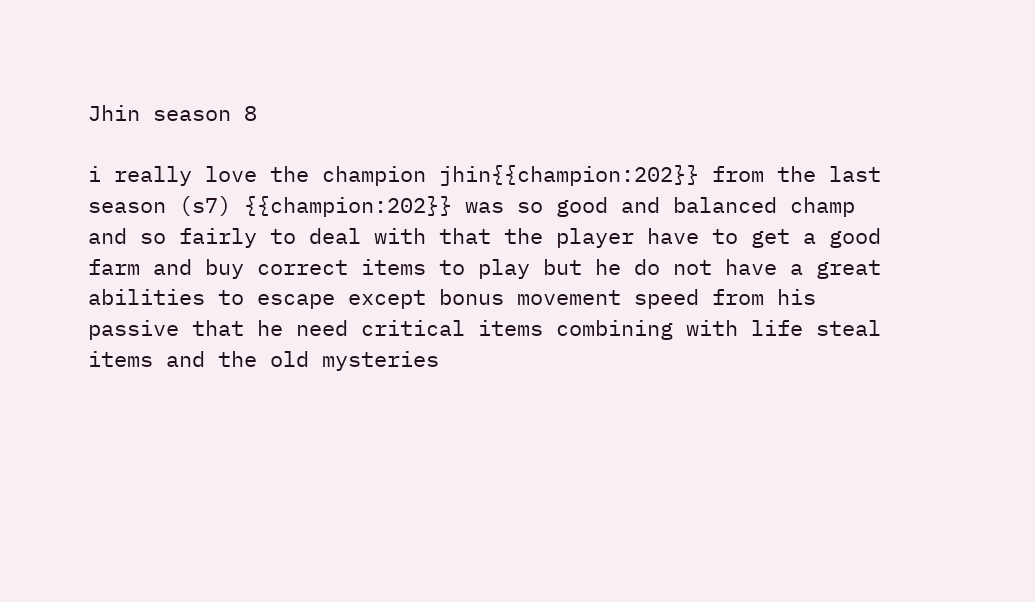Jhin season 8

i really love the champion jhin{{champion:202}} from the last season (s7) {{champion:202}} was so good and balanced champ and so fairly to deal with that the player have to get a good farm and buy correct items to play but he do not have a great abilities to escape except bonus movement speed from his passive that he need critical items combining with life steal items and the old mysteries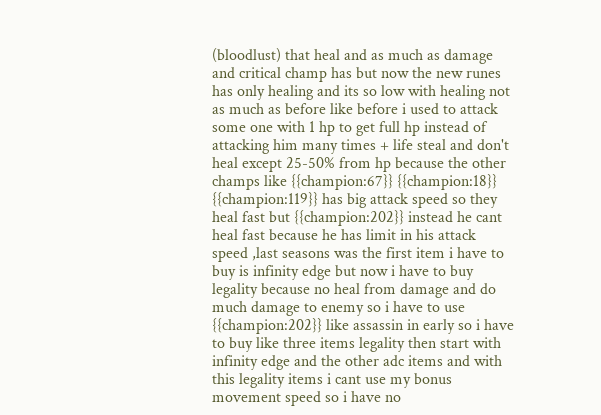(bloodlust) that heal and as much as damage and critical champ has but now the new runes has only healing and its so low with healing not as much as before like before i used to attack some one with 1 hp to get full hp instead of attacking him many times + life steal and don't heal except 25-50% from hp because the other champs like {{champion:67}} {{champion:18}} {{champion:119}} has big attack speed so they heal fast but {{champion:202}} instead he cant heal fast because he has limit in his attack speed ,last seasons was the first item i have to buy is infinity edge but now i have to buy legality because no heal from damage and do much damage to enemy so i have to use {{champion:202}} like assassin in early so i have to buy like three items legality then start with infinity edge and the other adc items and with this legality items i cant use my bonus movement speed so i have no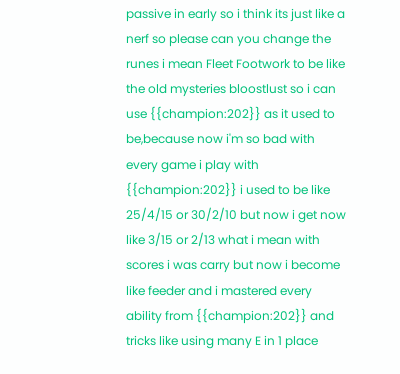passive in early so i think its just like a nerf so please can you change the runes i mean Fleet Footwork to be like the old mysteries bloostlust so i can use {{champion:202}} as it used to be,because now i'm so bad with every game i play with {{champion:202}} i used to be like 25/4/15 or 30/2/10 but now i get now like 3/15 or 2/13 what i mean with scores i was carry but now i become like feeder and i mastered every ability from {{champion:202}} and tricks like using many E in 1 place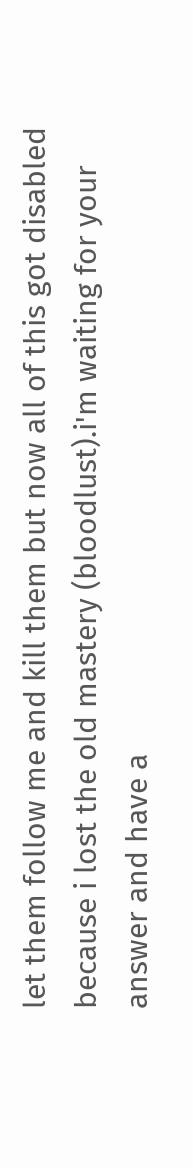let them follow me and kill them but now all of this got disabled because i lost the old mastery (bloodlust).i'm waiting for your answer and have a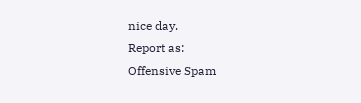nice day.
Report as:
Offensive Spam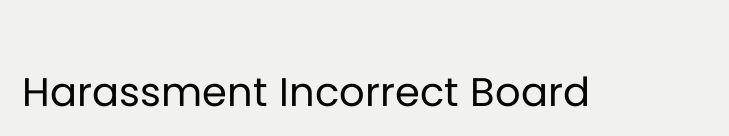Harassment Incorrect Board